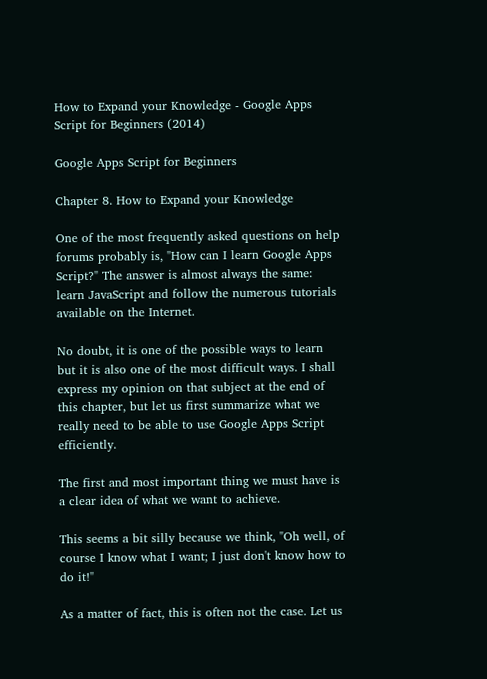How to Expand your Knowledge - Google Apps Script for Beginners (2014)

Google Apps Script for Beginners

Chapter 8. How to Expand your Knowledge

One of the most frequently asked questions on help forums probably is, "How can I learn Google Apps Script?" The answer is almost always the same: learn JavaScript and follow the numerous tutorials available on the Internet.

No doubt, it is one of the possible ways to learn but it is also one of the most difficult ways. I shall express my opinion on that subject at the end of this chapter, but let us first summarize what we really need to be able to use Google Apps Script efficiently.

The first and most important thing we must have is a clear idea of what we want to achieve.

This seems a bit silly because we think, "Oh well, of course I know what I want; I just don't know how to do it!"

As a matter of fact, this is often not the case. Let us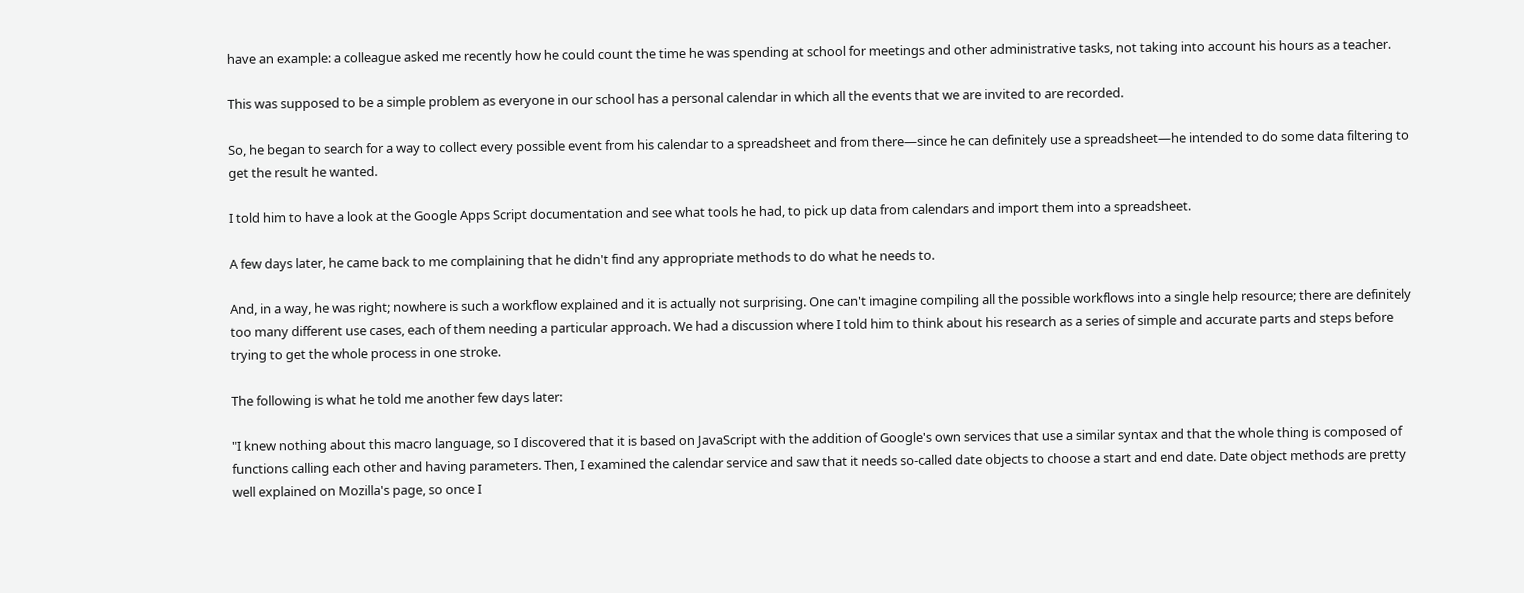have an example: a colleague asked me recently how he could count the time he was spending at school for meetings and other administrative tasks, not taking into account his hours as a teacher.

This was supposed to be a simple problem as everyone in our school has a personal calendar in which all the events that we are invited to are recorded.

So, he began to search for a way to collect every possible event from his calendar to a spreadsheet and from there—since he can definitely use a spreadsheet—he intended to do some data filtering to get the result he wanted.

I told him to have a look at the Google Apps Script documentation and see what tools he had, to pick up data from calendars and import them into a spreadsheet.

A few days later, he came back to me complaining that he didn't find any appropriate methods to do what he needs to.

And, in a way, he was right; nowhere is such a workflow explained and it is actually not surprising. One can't imagine compiling all the possible workflows into a single help resource; there are definitely too many different use cases, each of them needing a particular approach. We had a discussion where I told him to think about his research as a series of simple and accurate parts and steps before trying to get the whole process in one stroke.

The following is what he told me another few days later:

"I knew nothing about this macro language, so I discovered that it is based on JavaScript with the addition of Google's own services that use a similar syntax and that the whole thing is composed of functions calling each other and having parameters. Then, I examined the calendar service and saw that it needs so-called date objects to choose a start and end date. Date object methods are pretty well explained on Mozilla's page, so once I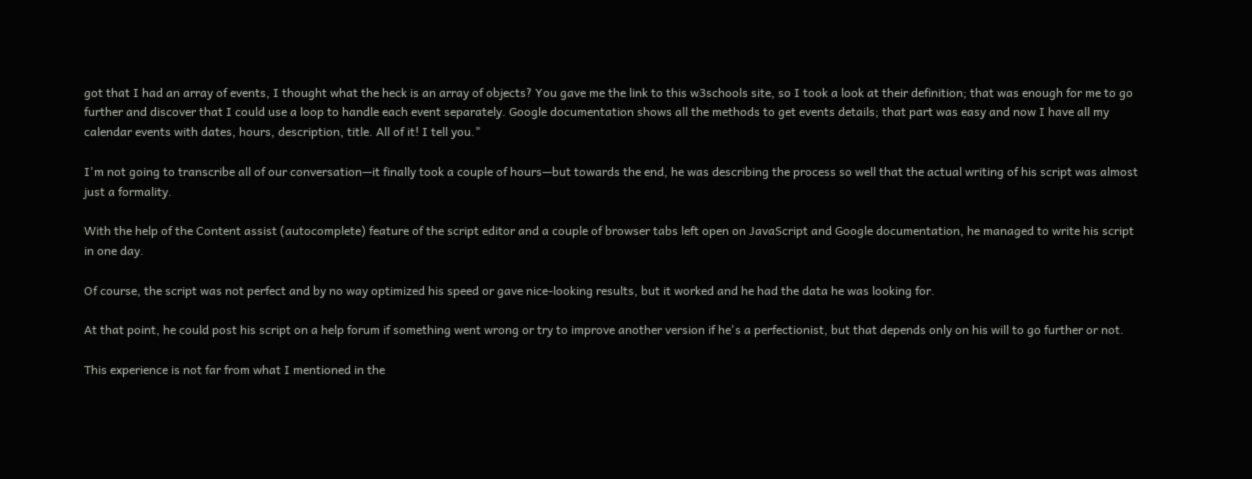got that I had an array of events, I thought what the heck is an array of objects? You gave me the link to this w3schools site, so I took a look at their definition; that was enough for me to go further and discover that I could use a loop to handle each event separately. Google documentation shows all the methods to get events details; that part was easy and now I have all my calendar events with dates, hours, description, title. All of it! I tell you."

I'm not going to transcribe all of our conversation—it finally took a couple of hours—but towards the end, he was describing the process so well that the actual writing of his script was almost just a formality.

With the help of the Content assist (autocomplete) feature of the script editor and a couple of browser tabs left open on JavaScript and Google documentation, he managed to write his script in one day.

Of course, the script was not perfect and by no way optimized his speed or gave nice-looking results, but it worked and he had the data he was looking for.

At that point, he could post his script on a help forum if something went wrong or try to improve another version if he's a perfectionist, but that depends only on his will to go further or not.

This experience is not far from what I mentioned in the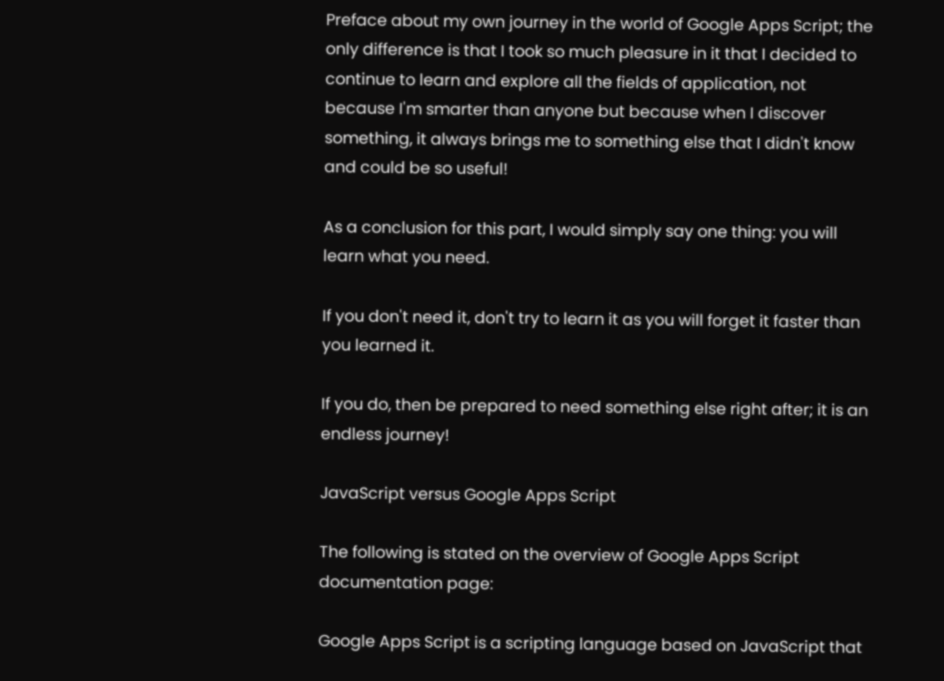Preface about my own journey in the world of Google Apps Script; the only difference is that I took so much pleasure in it that I decided to continue to learn and explore all the fields of application, not because I'm smarter than anyone but because when I discover something, it always brings me to something else that I didn't know and could be so useful!

As a conclusion for this part, I would simply say one thing: you will learn what you need.

If you don't need it, don't try to learn it as you will forget it faster than you learned it.

If you do, then be prepared to need something else right after; it is an endless journey!

JavaScript versus Google Apps Script

The following is stated on the overview of Google Apps Script documentation page:

Google Apps Script is a scripting language based on JavaScript that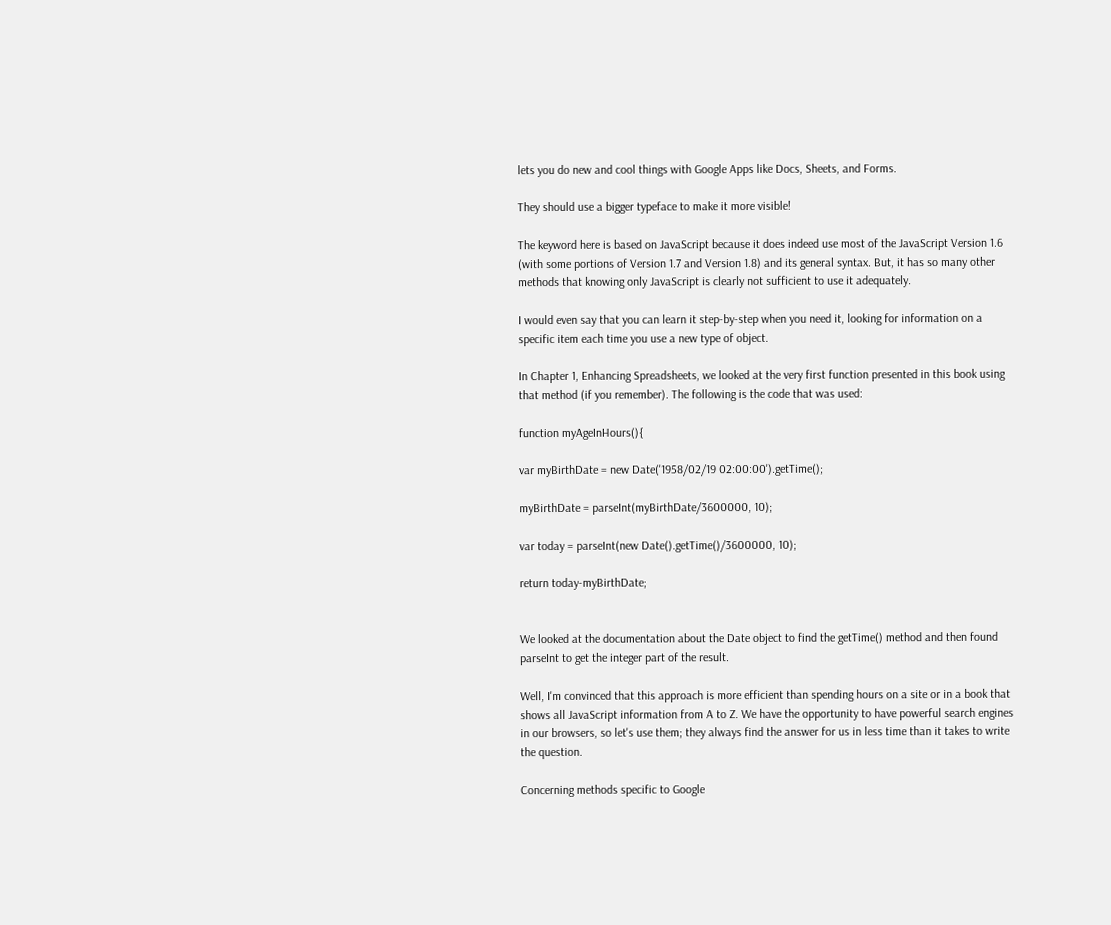lets you do new and cool things with Google Apps like Docs, Sheets, and Forms.

They should use a bigger typeface to make it more visible!

The keyword here is based on JavaScript because it does indeed use most of the JavaScript Version 1.6 (with some portions of Version 1.7 and Version 1.8) and its general syntax. But, it has so many other methods that knowing only JavaScript is clearly not sufficient to use it adequately.

I would even say that you can learn it step-by-step when you need it, looking for information on a specific item each time you use a new type of object.

In Chapter 1, Enhancing Spreadsheets, we looked at the very first function presented in this book using that method (if you remember). The following is the code that was used:

function myAgeInHours(){

var myBirthDate = new Date('1958/02/19 02:00:00').getTime();

myBirthDate = parseInt(myBirthDate/3600000, 10);

var today = parseInt(new Date().getTime()/3600000, 10);

return today-myBirthDate;


We looked at the documentation about the Date object to find the getTime() method and then found parseInt to get the integer part of the result.

Well, I'm convinced that this approach is more efficient than spending hours on a site or in a book that shows all JavaScript information from A to Z. We have the opportunity to have powerful search engines in our browsers, so let's use them; they always find the answer for us in less time than it takes to write the question.

Concerning methods specific to Google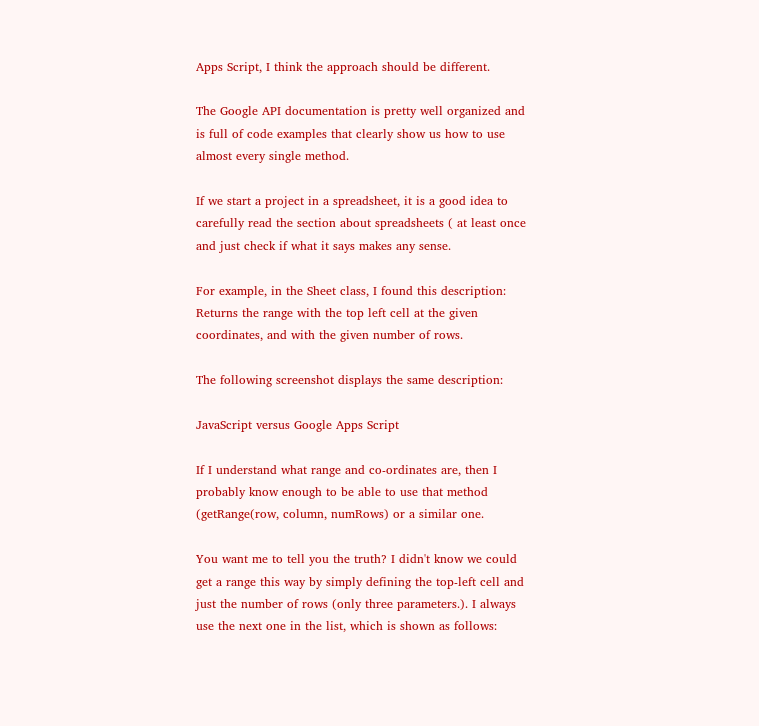Apps Script, I think the approach should be different.

The Google API documentation is pretty well organized and is full of code examples that clearly show us how to use almost every single method.

If we start a project in a spreadsheet, it is a good idea to carefully read the section about spreadsheets ( at least once and just check if what it says makes any sense.

For example, in the Sheet class, I found this description: Returns the range with the top left cell at the given coordinates, and with the given number of rows.

The following screenshot displays the same description:

JavaScript versus Google Apps Script

If I understand what range and co-ordinates are, then I probably know enough to be able to use that method (getRange(row, column, numRows) or a similar one.

You want me to tell you the truth? I didn't know we could get a range this way by simply defining the top-left cell and just the number of rows (only three parameters.). I always use the next one in the list, which is shown as follows: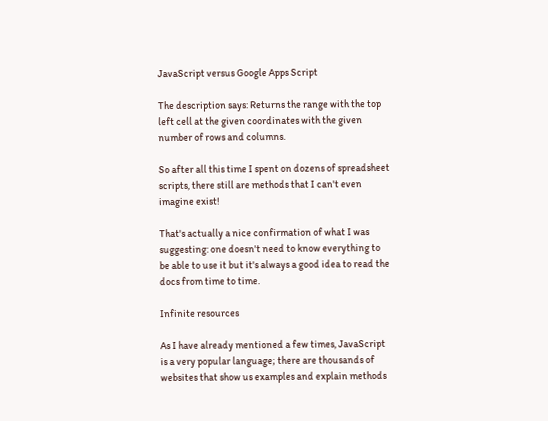JavaScript versus Google Apps Script

The description says: Returns the range with the top left cell at the given coordinates with the given number of rows and columns.

So after all this time I spent on dozens of spreadsheet scripts, there still are methods that I can't even imagine exist!

That's actually a nice confirmation of what I was suggesting: one doesn't need to know everything to be able to use it but it's always a good idea to read the docs from time to time.

Infinite resources

As I have already mentioned a few times, JavaScript is a very popular language; there are thousands of websites that show us examples and explain methods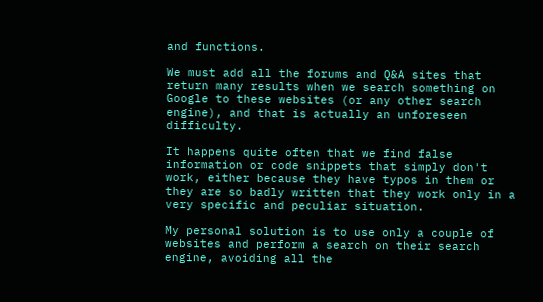and functions.

We must add all the forums and Q&A sites that return many results when we search something on Google to these websites (or any other search engine), and that is actually an unforeseen difficulty.

It happens quite often that we find false information or code snippets that simply don't work, either because they have typos in them or they are so badly written that they work only in a very specific and peculiar situation.

My personal solution is to use only a couple of websites and perform a search on their search engine, avoiding all the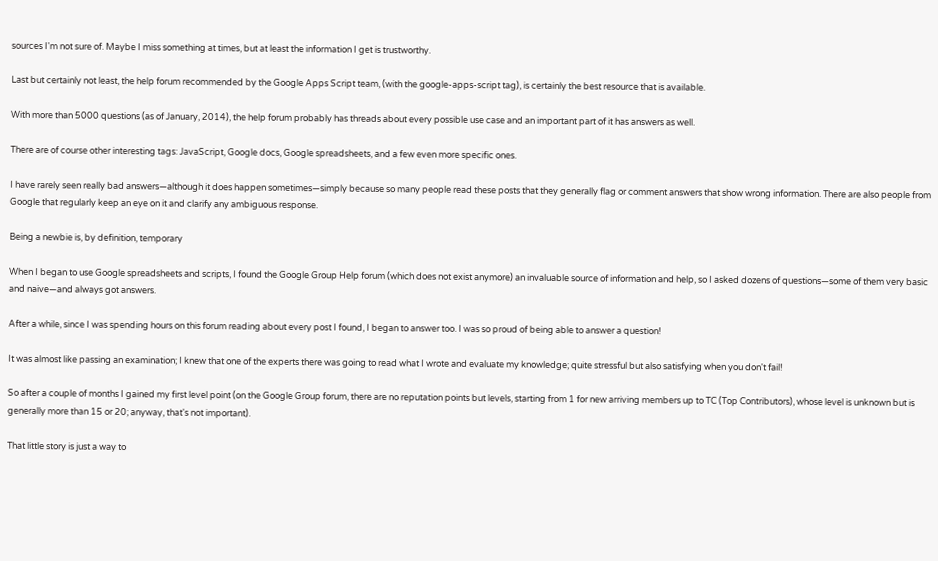sources I'm not sure of. Maybe I miss something at times, but at least the information I get is trustworthy.

Last but certainly not least, the help forum recommended by the Google Apps Script team, (with the google-apps-script tag), is certainly the best resource that is available.

With more than 5000 questions (as of January, 2014), the help forum probably has threads about every possible use case and an important part of it has answers as well.

There are of course other interesting tags: JavaScript, Google docs, Google spreadsheets, and a few even more specific ones.

I have rarely seen really bad answers—although it does happen sometimes—simply because so many people read these posts that they generally flag or comment answers that show wrong information. There are also people from Google that regularly keep an eye on it and clarify any ambiguous response.

Being a newbie is, by definition, temporary

When I began to use Google spreadsheets and scripts, I found the Google Group Help forum (which does not exist anymore) an invaluable source of information and help, so I asked dozens of questions—some of them very basic and naive—and always got answers.

After a while, since I was spending hours on this forum reading about every post I found, I began to answer too. I was so proud of being able to answer a question!

It was almost like passing an examination; I knew that one of the experts there was going to read what I wrote and evaluate my knowledge; quite stressful but also satisfying when you don't fail!

So after a couple of months I gained my first level point (on the Google Group forum, there are no reputation points but levels, starting from 1 for new arriving members up to TC (Top Contributors), whose level is unknown but is generally more than 15 or 20; anyway, that's not important).

That little story is just a way to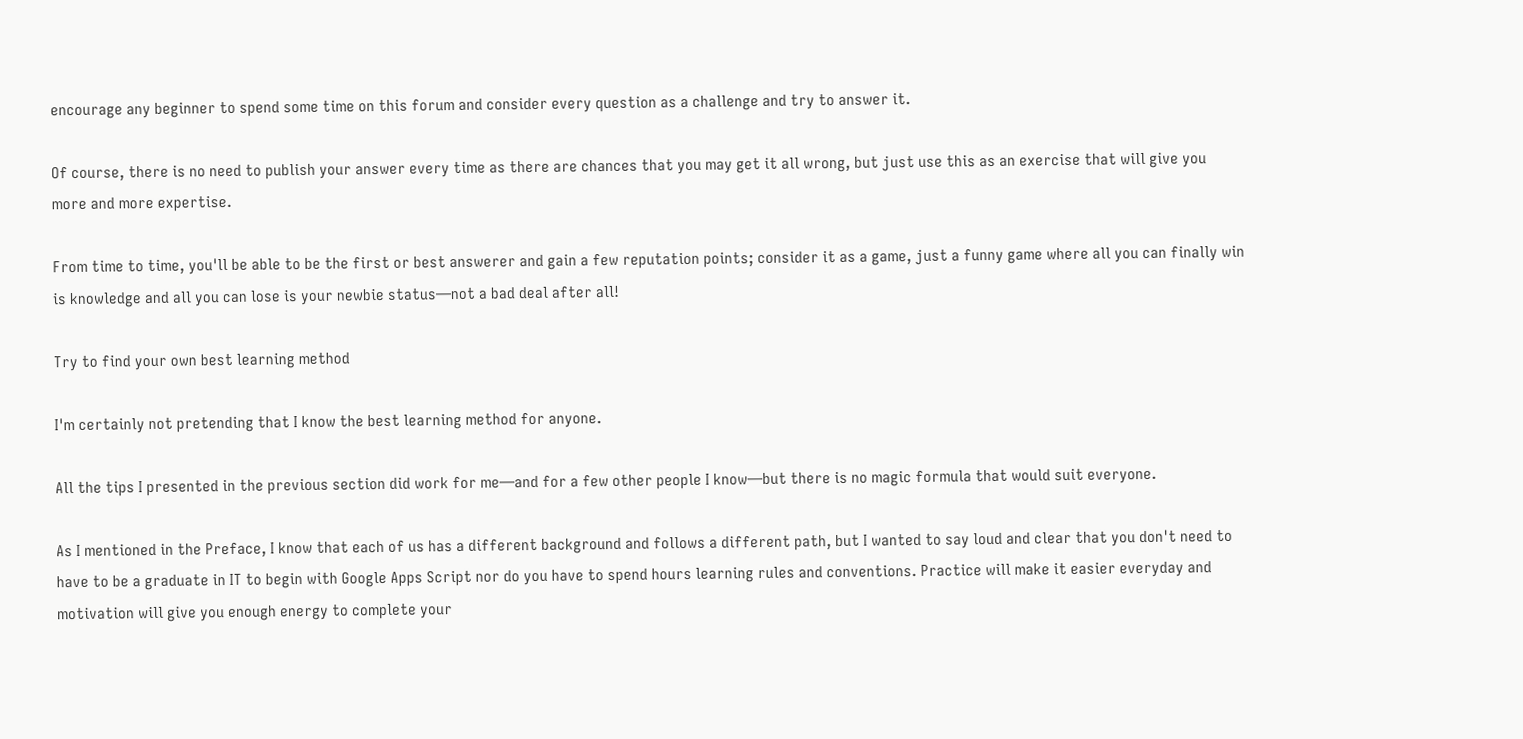encourage any beginner to spend some time on this forum and consider every question as a challenge and try to answer it.

Of course, there is no need to publish your answer every time as there are chances that you may get it all wrong, but just use this as an exercise that will give you more and more expertise.

From time to time, you'll be able to be the first or best answerer and gain a few reputation points; consider it as a game, just a funny game where all you can finally win is knowledge and all you can lose is your newbie status—not a bad deal after all!

Try to find your own best learning method

I'm certainly not pretending that I know the best learning method for anyone.

All the tips I presented in the previous section did work for me—and for a few other people I know—but there is no magic formula that would suit everyone.

As I mentioned in the Preface, I know that each of us has a different background and follows a different path, but I wanted to say loud and clear that you don't need to have to be a graduate in IT to begin with Google Apps Script nor do you have to spend hours learning rules and conventions. Practice will make it easier everyday and motivation will give you enough energy to complete your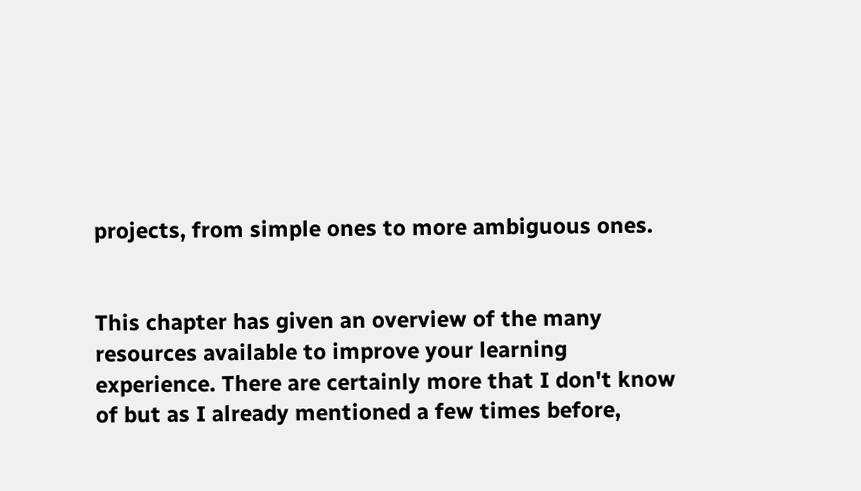projects, from simple ones to more ambiguous ones.


This chapter has given an overview of the many resources available to improve your learning experience. There are certainly more that I don't know of but as I already mentioned a few times before,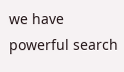we have powerful search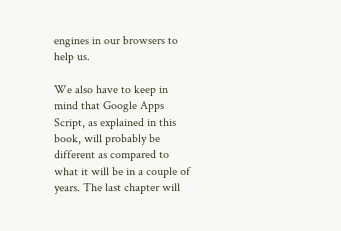engines in our browsers to help us.

We also have to keep in mind that Google Apps Script, as explained in this book, will probably be different as compared to what it will be in a couple of years. The last chapter will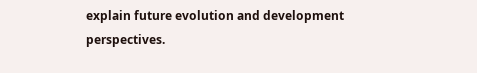explain future evolution and development perspectives.